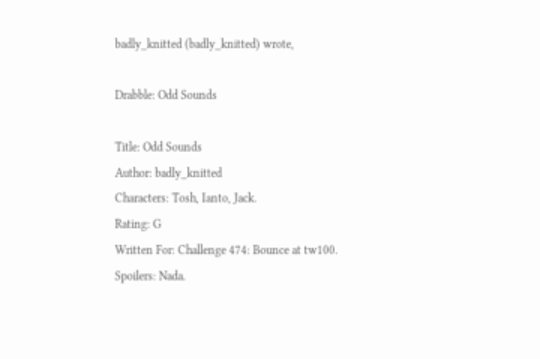badly_knitted (badly_knitted) wrote,

Drabble: Odd Sounds

Title: Odd Sounds
Author: badly_knitted
Characters: Tosh, Ianto, Jack.
Rating: G
Written For: Challenge 474: Bounce at tw100.
Spoilers: Nada.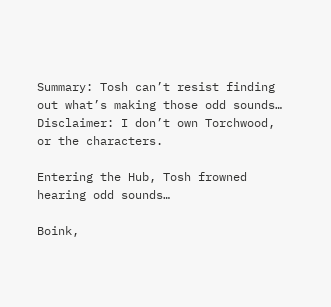Summary: Tosh can’t resist finding out what’s making those odd sounds…
Disclaimer: I don’t own Torchwood, or the characters.

Entering the Hub, Tosh frowned hearing odd sounds…

Boink,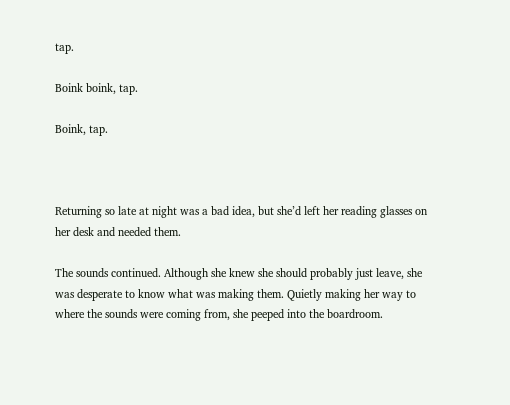tap.

Boink boink, tap.

Boink, tap.



Returning so late at night was a bad idea, but she’d left her reading glasses on her desk and needed them.

The sounds continued. Although she knew she should probably just leave, she was desperate to know what was making them. Quietly making her way to where the sounds were coming from, she peeped into the boardroom.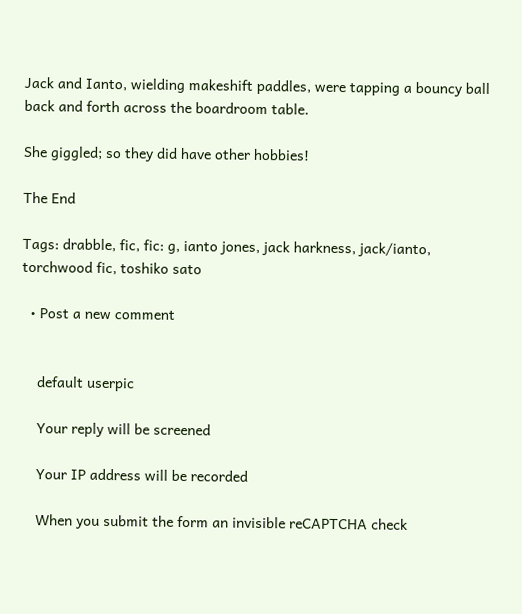Jack and Ianto, wielding makeshift paddles, were tapping a bouncy ball back and forth across the boardroom table.

She giggled; so they did have other hobbies!

The End

Tags: drabble, fic, fic: g, ianto jones, jack harkness, jack/ianto, torchwood fic, toshiko sato

  • Post a new comment


    default userpic

    Your reply will be screened

    Your IP address will be recorded

    When you submit the form an invisible reCAPTCHA check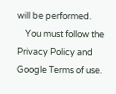will be performed.
    You must follow the Privacy Policy and Google Terms of use.